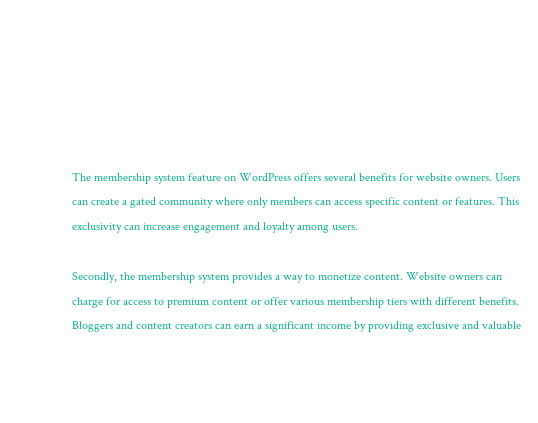The membership system feature on WordPress offers several benefits for website owners. Users can create a gated community where only members can access specific content or features. This exclusivity can increase engagement and loyalty among users.

Secondly, the membership system provides a way to monetize content. Website owners can charge for access to premium content or offer various membership tiers with different benefits. Bloggers and content creators can earn a significant income by providing exclusive and valuable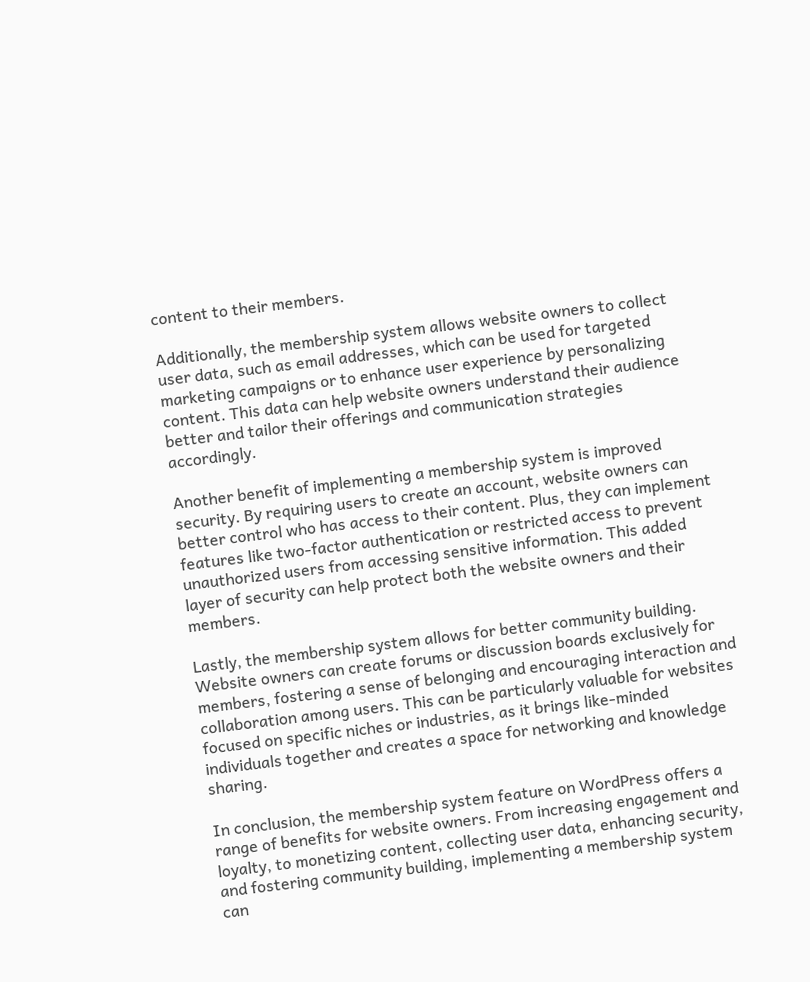content to their members.

Additionally, the membership system allows website owners to collect user data, such as email addresses, which can be used for targeted marketing campaigns or to enhance user experience by personalizing content. This data can help website owners understand their audience better and tailor their offerings and communication strategies accordingly.

Another benefit of implementing a membership system is improved security. By requiring users to create an account, website owners can better control who has access to their content. Plus, they can implement features like two-factor authentication or restricted access to prevent unauthorized users from accessing sensitive information. This added layer of security can help protect both the website owners and their members.

Lastly, the membership system allows for better community building. Website owners can create forums or discussion boards exclusively for members, fostering a sense of belonging and encouraging interaction and collaboration among users. This can be particularly valuable for websites focused on specific niches or industries, as it brings like-minded individuals together and creates a space for networking and knowledge sharing.

In conclusion, the membership system feature on WordPress offers a range of benefits for website owners. From increasing engagement and loyalty, to monetizing content, collecting user data, enhancing security, and fostering community building, implementing a membership system can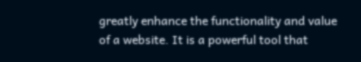greatly enhance the functionality and value of a website. It is a powerful tool that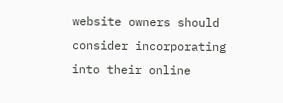website owners should consider incorporating into their online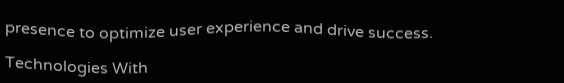presence to optimize user experience and drive success.

Technologies With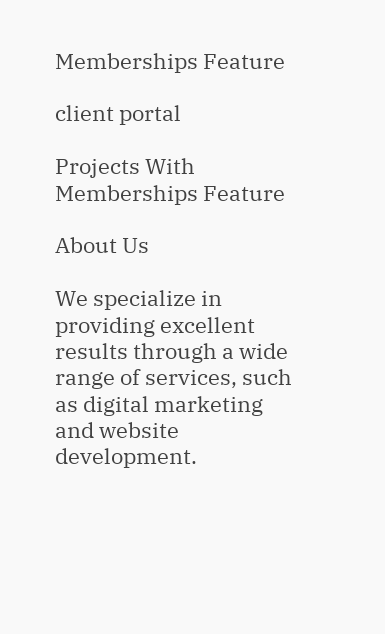Memberships Feature

client portal

Projects With Memberships Feature

About Us

We specialize in providing excellent results through a wide range of services, such as digital marketing and website development.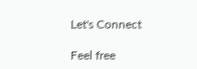Let's Connect

Feel free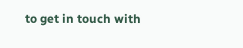to get in touch with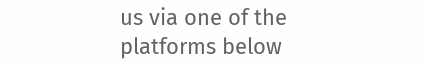us via one of the platforms below